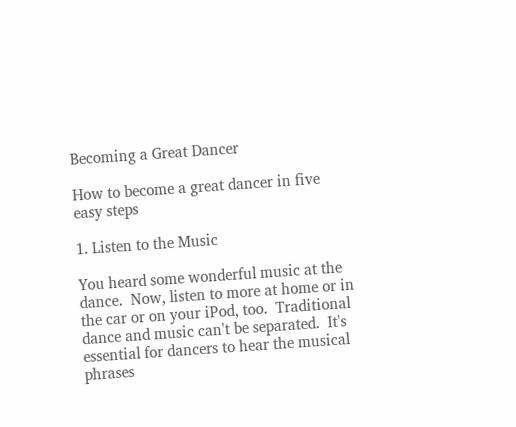Becoming a Great Dancer

How to become a great dancer in five easy steps

1. Listen to the Music

You heard some wonderful music at the dance.  Now, listen to more at home or in the car or on your iPod, too.  Traditional dance and music can't be separated.  It's essential for dancers to hear the musical phrases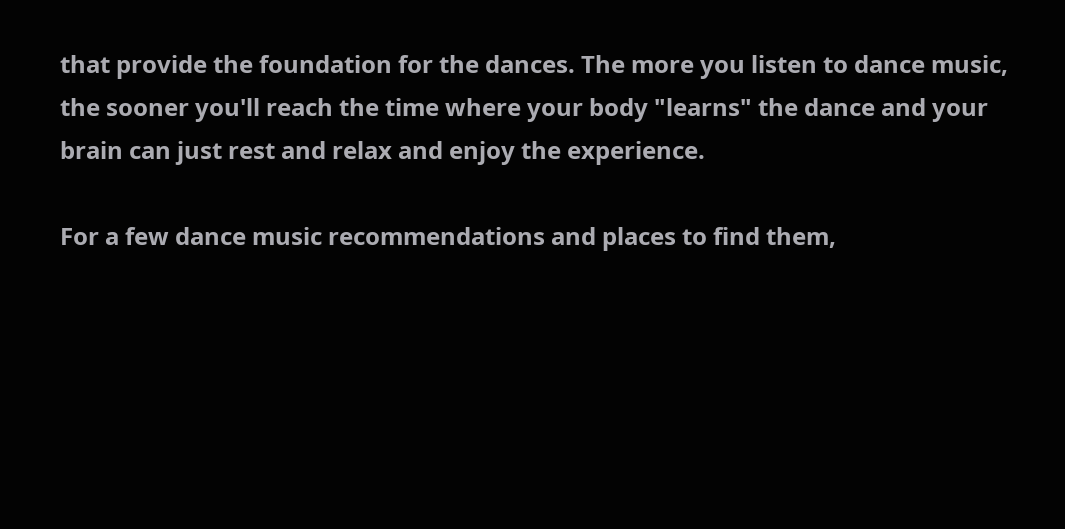that provide the foundation for the dances. The more you listen to dance music, the sooner you'll reach the time where your body "learns" the dance and your brain can just rest and relax and enjoy the experience.

For a few dance music recommendations and places to find them,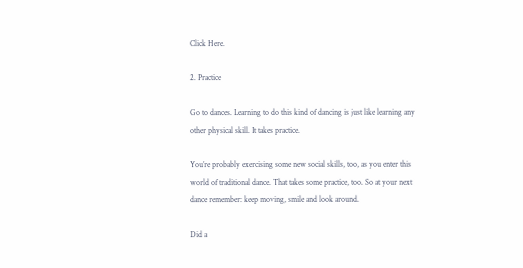Click Here.

2. Practice

Go to dances. Learning to do this kind of dancing is just like learning any other physical skill. It takes practice.

You’re probably exercising some new social skills, too, as you enter this world of traditional dance. That takes some practice, too. So at your next dance remember: keep moving, smile and look around.

Did a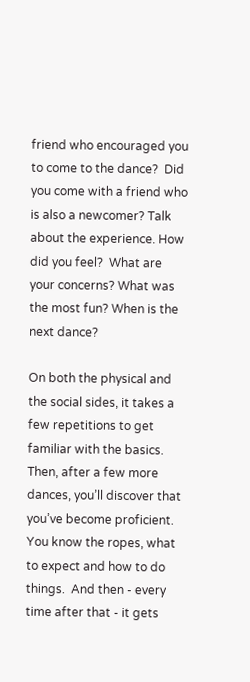friend who encouraged you to come to the dance?  Did you come with a friend who is also a newcomer? Talk about the experience. How did you feel?  What are your concerns? What was the most fun? When is the next dance?

On both the physical and the social sides, it takes a few repetitions to get familiar with the basics. Then, after a few more dances, you’ll discover that you’ve become proficient.  You know the ropes, what to expect and how to do things.  And then - every time after that - it gets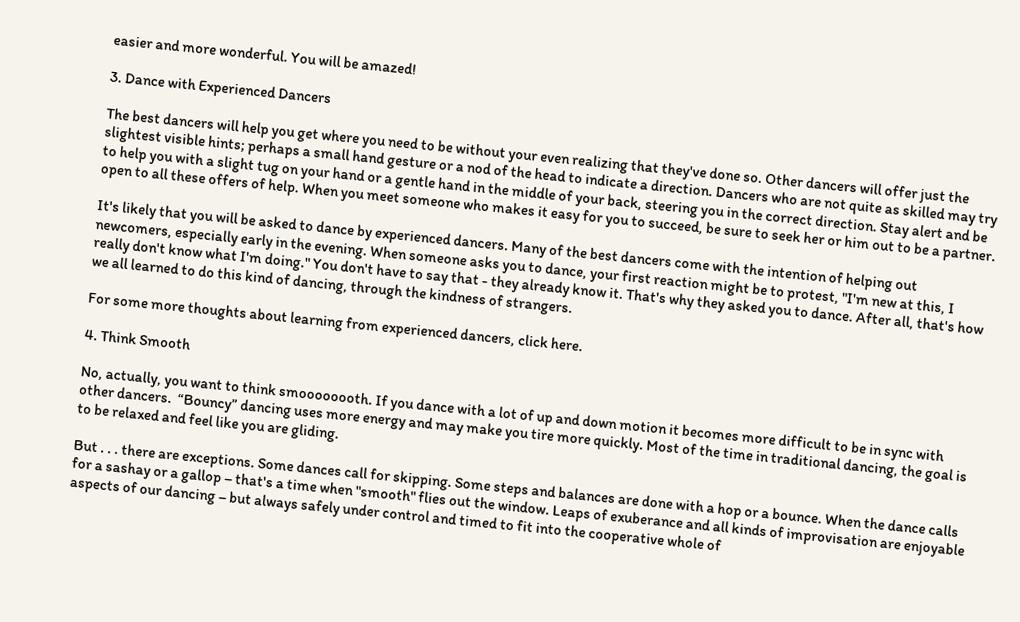easier and more wonderful. You will be amazed!

3. Dance with Experienced Dancers

The best dancers will help you get where you need to be without your even realizing that they've done so. Other dancers will offer just the slightest visible hints; perhaps a small hand gesture or a nod of the head to indicate a direction. Dancers who are not quite as skilled may try to help you with a slight tug on your hand or a gentle hand in the middle of your back, steering you in the correct direction. Stay alert and be open to all these offers of help. When you meet someone who makes it easy for you to succeed, be sure to seek her or him out to be a partner.

It's likely that you will be asked to dance by experienced dancers. Many of the best dancers come with the intention of helping out newcomers, especially early in the evening. When someone asks you to dance, your first reaction might be to protest, "I'm new at this, I really don't know what I'm doing." You don't have to say that - they already know it. That's why they asked you to dance. After all, that's how we all learned to do this kind of dancing, through the kindness of strangers.

For some more thoughts about learning from experienced dancers, click here.

4. Think Smooth

No, actually, you want to think smoooooooth. If you dance with a lot of up and down motion it becomes more difficult to be in sync with other dancers.  “Bouncy” dancing uses more energy and may make you tire more quickly. Most of the time in traditional dancing, the goal is to be relaxed and feel like you are gliding.

But . . . there are exceptions. Some dances call for skipping. Some steps and balances are done with a hop or a bounce. When the dance calls for a sashay or a gallop – that's a time when "smooth" flies out the window. Leaps of exuberance and all kinds of improvisation are enjoyable aspects of our dancing – but always safely under control and timed to fit into the cooperative whole of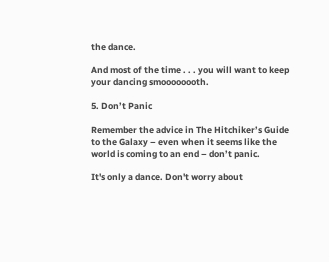the dance.

And most of the time . . . you will want to keep your dancing smoooooooth.

5. Don’t Panic

Remember the advice in The Hitchiker’s Guide to the Galaxy – even when it seems like the world is coming to an end – don’t panic.

It's only a dance. Don't worry about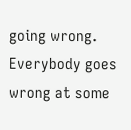going wrong. Everybody goes wrong at some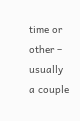time or other – usually a couple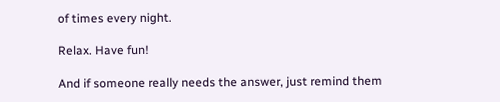of times every night.

Relax. Have fun!

And if someone really needs the answer, just remind them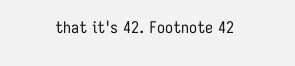that it's 42. Footnote 42